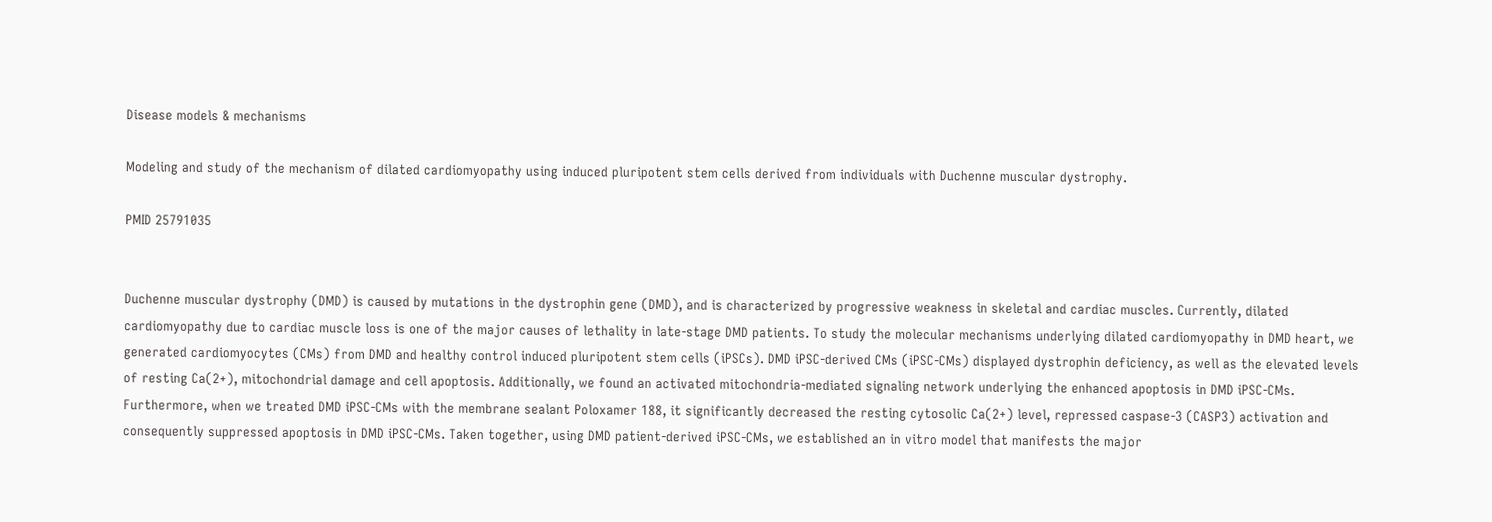Disease models & mechanisms

Modeling and study of the mechanism of dilated cardiomyopathy using induced pluripotent stem cells derived from individuals with Duchenne muscular dystrophy.

PMID 25791035


Duchenne muscular dystrophy (DMD) is caused by mutations in the dystrophin gene (DMD), and is characterized by progressive weakness in skeletal and cardiac muscles. Currently, dilated cardiomyopathy due to cardiac muscle loss is one of the major causes of lethality in late-stage DMD patients. To study the molecular mechanisms underlying dilated cardiomyopathy in DMD heart, we generated cardiomyocytes (CMs) from DMD and healthy control induced pluripotent stem cells (iPSCs). DMD iPSC-derived CMs (iPSC-CMs) displayed dystrophin deficiency, as well as the elevated levels of resting Ca(2+), mitochondrial damage and cell apoptosis. Additionally, we found an activated mitochondria-mediated signaling network underlying the enhanced apoptosis in DMD iPSC-CMs. Furthermore, when we treated DMD iPSC-CMs with the membrane sealant Poloxamer 188, it significantly decreased the resting cytosolic Ca(2+) level, repressed caspase-3 (CASP3) activation and consequently suppressed apoptosis in DMD iPSC-CMs. Taken together, using DMD patient-derived iPSC-CMs, we established an in vitro model that manifests the major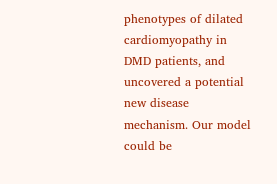phenotypes of dilated cardiomyopathy in DMD patients, and uncovered a potential new disease mechanism. Our model could be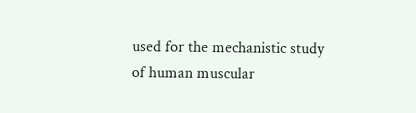used for the mechanistic study of human muscular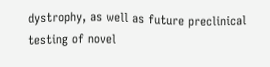dystrophy, as well as future preclinical testing of novel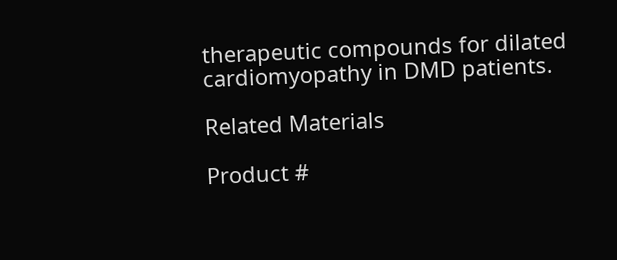therapeutic compounds for dilated cardiomyopathy in DMD patients.

Related Materials

Product #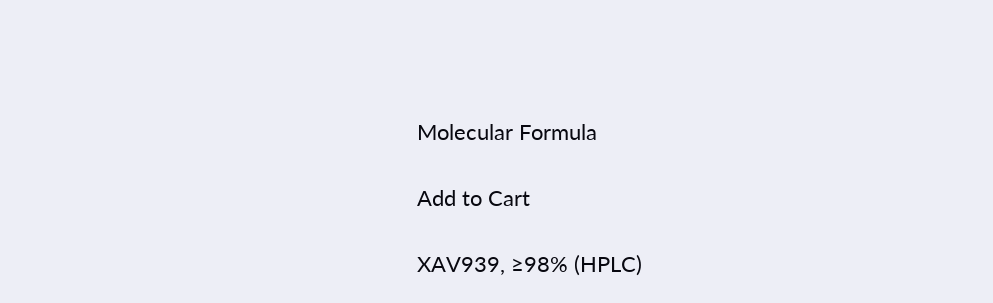Molecular Formula

Add to Cart

XAV939, ≥98% (HPLC)